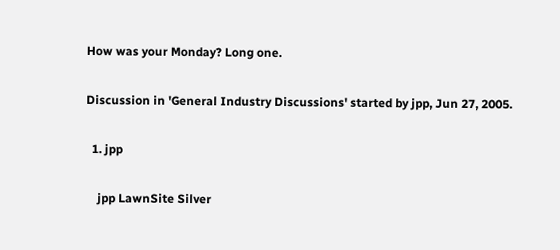How was your Monday? Long one.

Discussion in 'General Industry Discussions' started by jpp, Jun 27, 2005.

  1. jpp

    jpp LawnSite Silver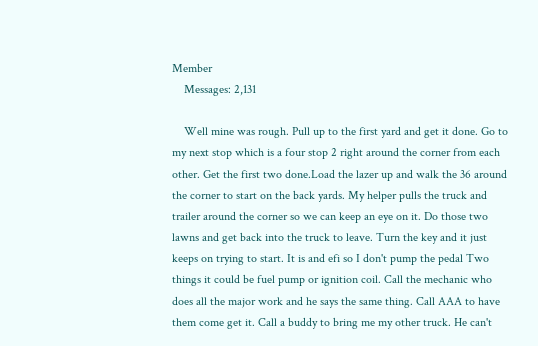Member
    Messages: 2,131

    Well mine was rough. Pull up to the first yard and get it done. Go to my next stop which is a four stop 2 right around the corner from each other. Get the first two done.Load the lazer up and walk the 36 around the corner to start on the back yards. My helper pulls the truck and trailer around the corner so we can keep an eye on it. Do those two lawns and get back into the truck to leave. Turn the key and it just keeps on trying to start. It is and efi so I don't pump the pedal Two things it could be fuel pump or ignition coil. Call the mechanic who does all the major work and he says the same thing. Call AAA to have them come get it. Call a buddy to bring me my other truck. He can't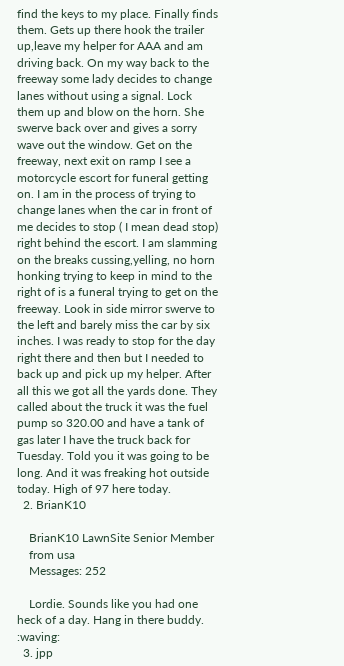find the keys to my place. Finally finds them. Gets up there hook the trailer up,leave my helper for AAA and am driving back. On my way back to the freeway some lady decides to change lanes without using a signal. Lock them up and blow on the horn. She swerve back over and gives a sorry wave out the window. Get on the freeway, next exit on ramp I see a motorcycle escort for funeral getting on. I am in the process of trying to change lanes when the car in front of me decides to stop ( I mean dead stop) right behind the escort. I am slamming on the breaks cussing,yelling, no horn honking trying to keep in mind to the right of is a funeral trying to get on the freeway. Look in side mirror swerve to the left and barely miss the car by six inches. I was ready to stop for the day right there and then but I needed to back up and pick up my helper. After all this we got all the yards done. They called about the truck it was the fuel pump so 320.00 and have a tank of gas later I have the truck back for Tuesday. Told you it was going to be long. And it was freaking hot outside today. High of 97 here today.
  2. BrianK10

    BrianK10 LawnSite Senior Member
    from usa
    Messages: 252

    Lordie. Sounds like you had one heck of a day. Hang in there buddy. :waving:
  3. jpp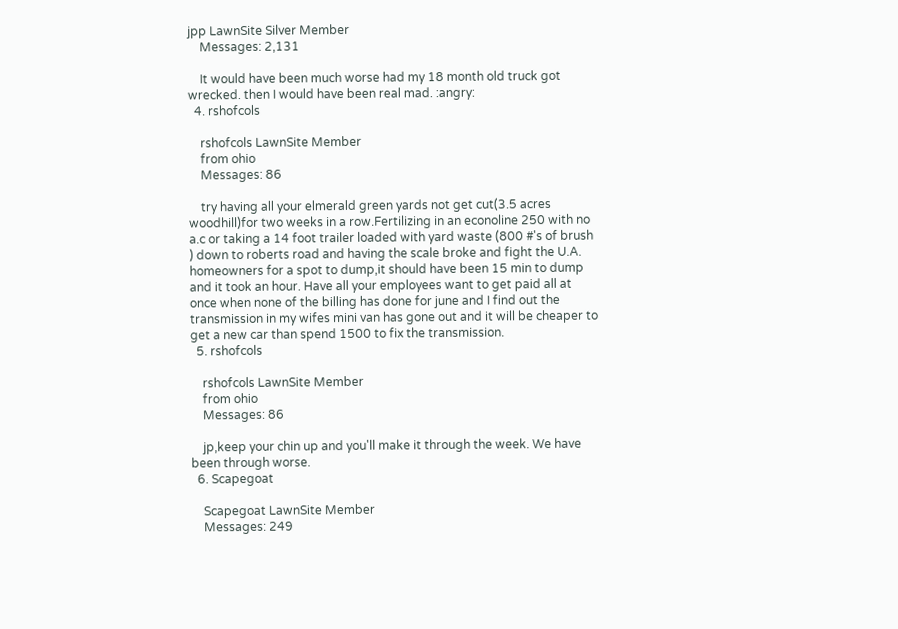jpp LawnSite Silver Member
    Messages: 2,131

    It would have been much worse had my 18 month old truck got wrecked. then I would have been real mad. :angry:
  4. rshofcols

    rshofcols LawnSite Member
    from ohio
    Messages: 86

    try having all your elmerald green yards not get cut(3.5 acres woodhill)for two weeks in a row.Fertilizing in an econoline 250 with no a.c or taking a 14 foot trailer loaded with yard waste (800 #'s of brush ) down to roberts road and having the scale broke and fight the U.A. homeowners for a spot to dump,it should have been 15 min to dump and it took an hour. Have all your employees want to get paid all at once when none of the billing has done for june and I find out the transmission in my wifes mini van has gone out and it will be cheaper to get a new car than spend 1500 to fix the transmission.
  5. rshofcols

    rshofcols LawnSite Member
    from ohio
    Messages: 86

    jp,keep your chin up and you'll make it through the week. We have been through worse.
  6. Scapegoat

    Scapegoat LawnSite Member
    Messages: 249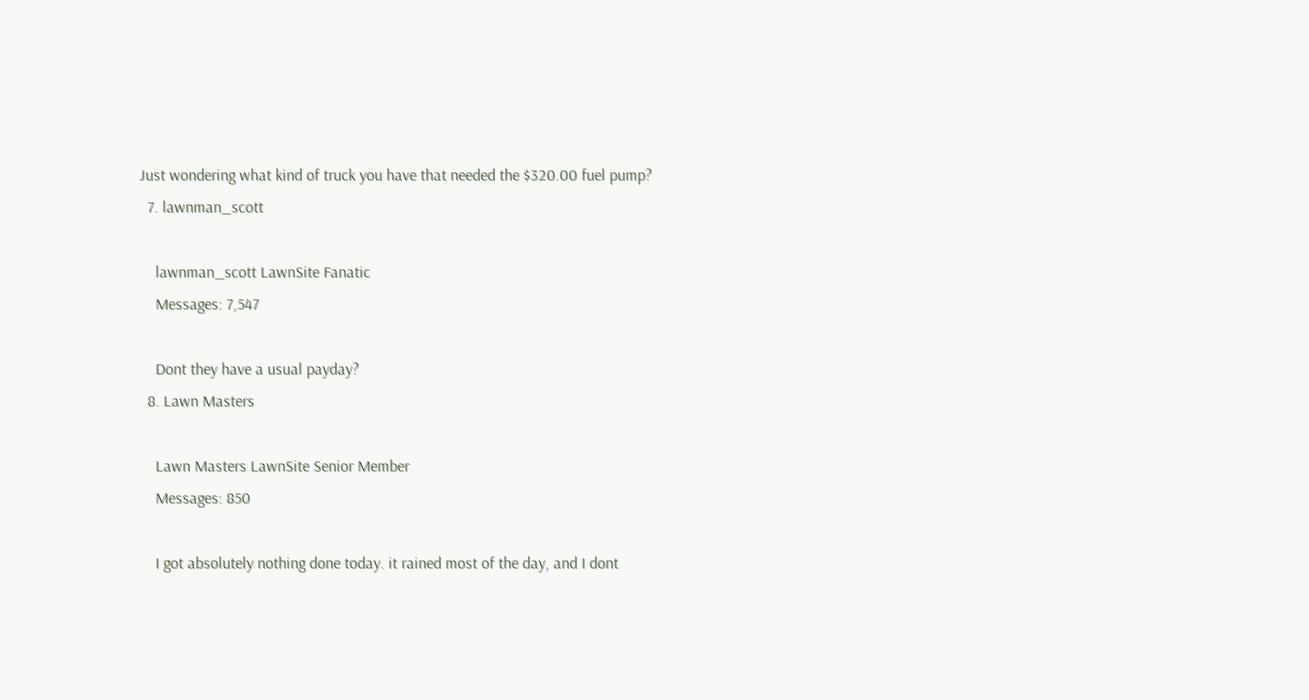Just wondering what kind of truck you have that needed the $320.00 fuel pump?
  7. lawnman_scott

    lawnman_scott LawnSite Fanatic
    Messages: 7,547

    Dont they have a usual payday?
  8. Lawn Masters

    Lawn Masters LawnSite Senior Member
    Messages: 850

    I got absolutely nothing done today. it rained most of the day, and I dont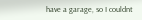have a garage, so I couldnt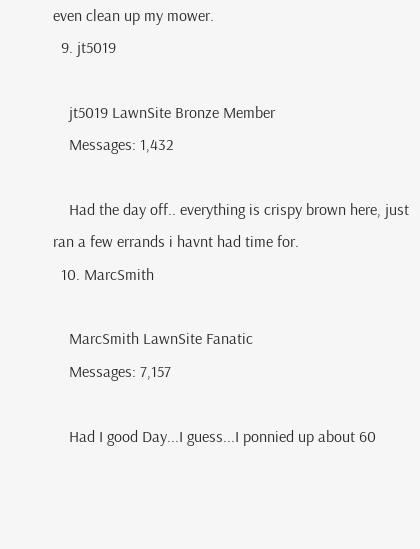even clean up my mower.
  9. jt5019

    jt5019 LawnSite Bronze Member
    Messages: 1,432

    Had the day off.. everything is crispy brown here, just ran a few errands i havnt had time for.
  10. MarcSmith

    MarcSmith LawnSite Fanatic
    Messages: 7,157

    Had I good Day...I guess...I ponnied up about 60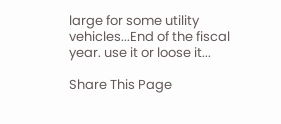large for some utility vehicles...End of the fiscal year. use it or loose it...

Share This Page